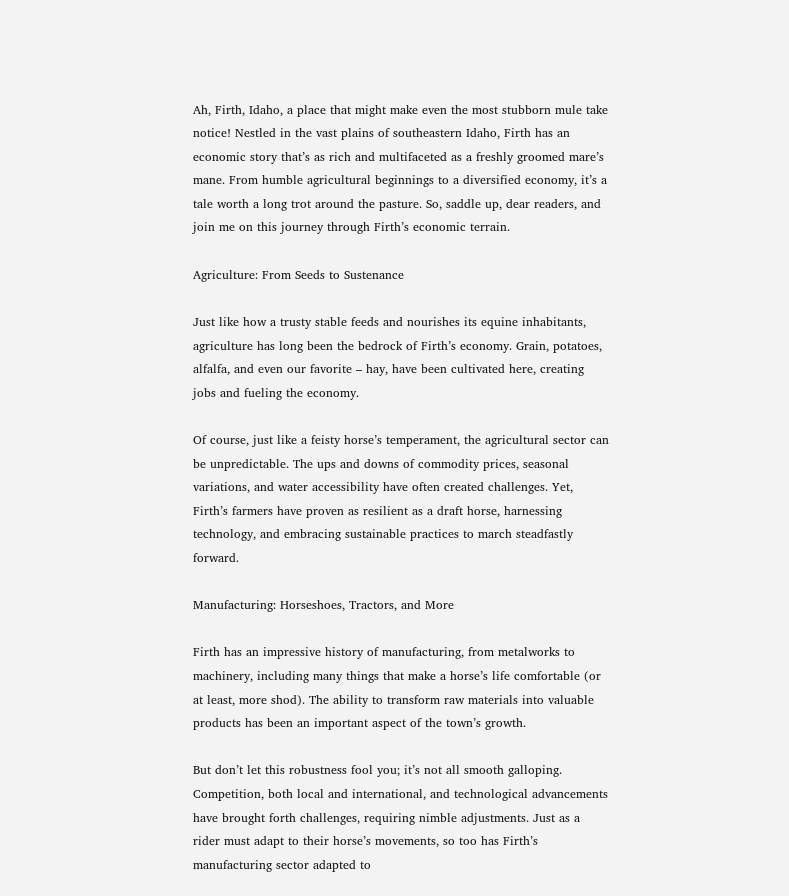Ah, Firth, Idaho, a place that might make even the most stubborn mule take notice! Nestled in the vast plains of southeastern Idaho, Firth has an economic story that’s as rich and multifaceted as a freshly groomed mare’s mane. From humble agricultural beginnings to a diversified economy, it’s a tale worth a long trot around the pasture. So, saddle up, dear readers, and join me on this journey through Firth’s economic terrain.

Agriculture: From Seeds to Sustenance

Just like how a trusty stable feeds and nourishes its equine inhabitants, agriculture has long been the bedrock of Firth’s economy. Grain, potatoes, alfalfa, and even our favorite – hay, have been cultivated here, creating jobs and fueling the economy.

Of course, just like a feisty horse’s temperament, the agricultural sector can be unpredictable. The ups and downs of commodity prices, seasonal variations, and water accessibility have often created challenges. Yet, Firth’s farmers have proven as resilient as a draft horse, harnessing technology, and embracing sustainable practices to march steadfastly forward.

Manufacturing: Horseshoes, Tractors, and More

Firth has an impressive history of manufacturing, from metalworks to machinery, including many things that make a horse’s life comfortable (or at least, more shod). The ability to transform raw materials into valuable products has been an important aspect of the town’s growth.

But don’t let this robustness fool you; it’s not all smooth galloping. Competition, both local and international, and technological advancements have brought forth challenges, requiring nimble adjustments. Just as a rider must adapt to their horse’s movements, so too has Firth’s manufacturing sector adapted to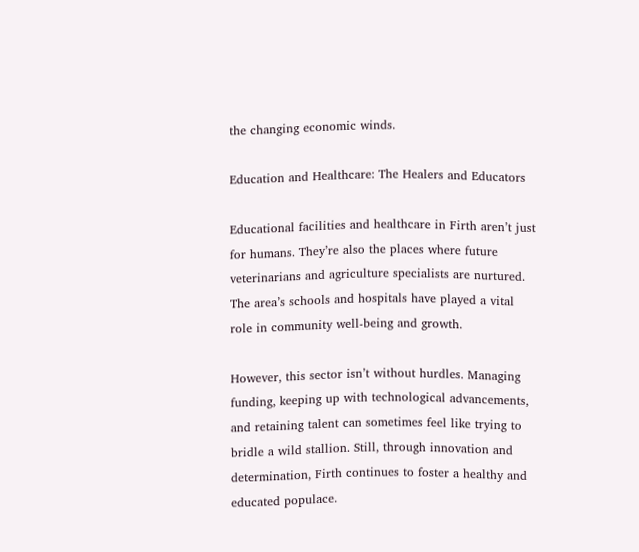the changing economic winds.

Education and Healthcare: The Healers and Educators

Educational facilities and healthcare in Firth aren’t just for humans. They’re also the places where future veterinarians and agriculture specialists are nurtured. The area’s schools and hospitals have played a vital role in community well-being and growth.

However, this sector isn’t without hurdles. Managing funding, keeping up with technological advancements, and retaining talent can sometimes feel like trying to bridle a wild stallion. Still, through innovation and determination, Firth continues to foster a healthy and educated populace.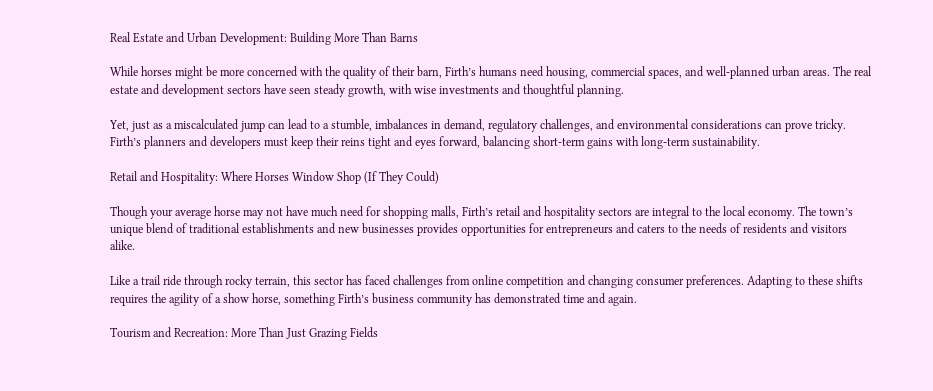Real Estate and Urban Development: Building More Than Barns

While horses might be more concerned with the quality of their barn, Firth’s humans need housing, commercial spaces, and well-planned urban areas. The real estate and development sectors have seen steady growth, with wise investments and thoughtful planning.

Yet, just as a miscalculated jump can lead to a stumble, imbalances in demand, regulatory challenges, and environmental considerations can prove tricky. Firth’s planners and developers must keep their reins tight and eyes forward, balancing short-term gains with long-term sustainability.

Retail and Hospitality: Where Horses Window Shop (If They Could)

Though your average horse may not have much need for shopping malls, Firth’s retail and hospitality sectors are integral to the local economy. The town’s unique blend of traditional establishments and new businesses provides opportunities for entrepreneurs and caters to the needs of residents and visitors alike.

Like a trail ride through rocky terrain, this sector has faced challenges from online competition and changing consumer preferences. Adapting to these shifts requires the agility of a show horse, something Firth’s business community has demonstrated time and again.

Tourism and Recreation: More Than Just Grazing Fields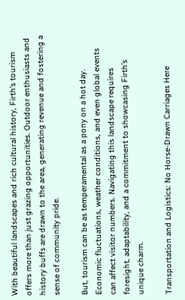With beautiful landscapes and rich cultural history, Firth’s tourism offers more than just grazing opportunities. Outdoor enthusiasts and history buffs are drawn to the area, generating revenue and fostering a sense of community pride.

But, tourism can be as temperamental as a pony on a hot day. Economic fluctuations, weather conditions, and even global events can affect visitor numbers. Navigating this landscape requires foresight, adaptability, and a commitment to showcasing Firth’s unique charm.

Transportation and Logistics: No Horse-Drawn Carriages Here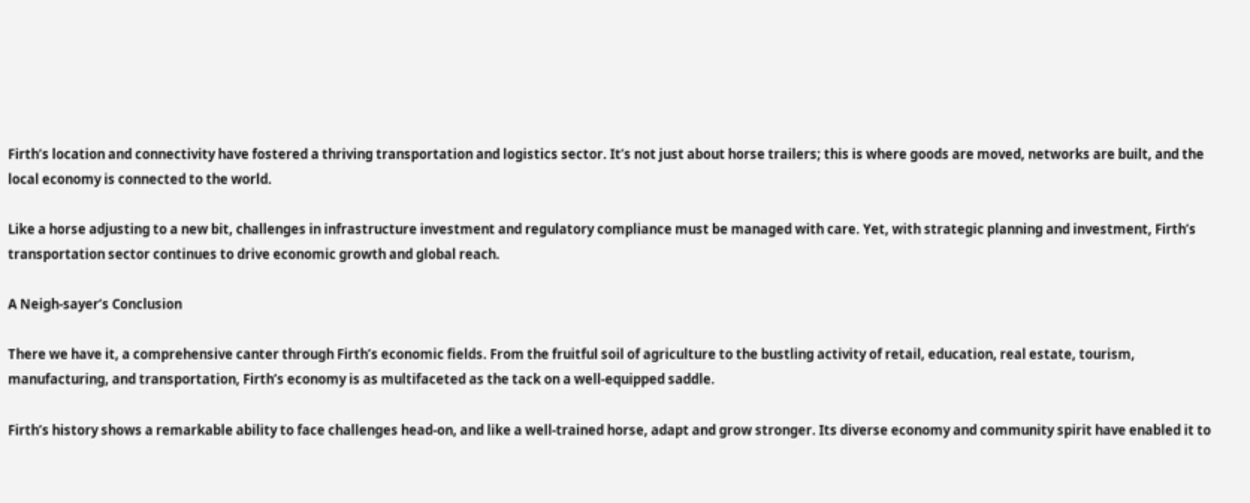Firth’s location and connectivity have fostered a thriving transportation and logistics sector. It’s not just about horse trailers; this is where goods are moved, networks are built, and the local economy is connected to the world.

Like a horse adjusting to a new bit, challenges in infrastructure investment and regulatory compliance must be managed with care. Yet, with strategic planning and investment, Firth’s transportation sector continues to drive economic growth and global reach.

A Neigh-sayer’s Conclusion

There we have it, a comprehensive canter through Firth’s economic fields. From the fruitful soil of agriculture to the bustling activity of retail, education, real estate, tourism, manufacturing, and transportation, Firth’s economy is as multifaceted as the tack on a well-equipped saddle.

Firth’s history shows a remarkable ability to face challenges head-on, and like a well-trained horse, adapt and grow stronger. Its diverse economy and community spirit have enabled it to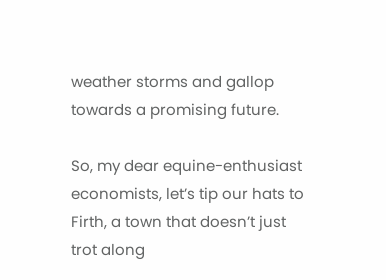weather storms and gallop towards a promising future.

So, my dear equine-enthusiast economists, let’s tip our hats to Firth, a town that doesn’t just trot along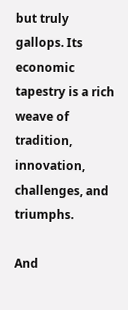but truly gallops. Its economic tapestry is a rich weave of tradition, innovation, challenges, and triumphs.

And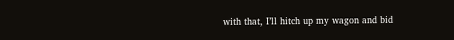with that, I’ll hitch up my wagon and bid